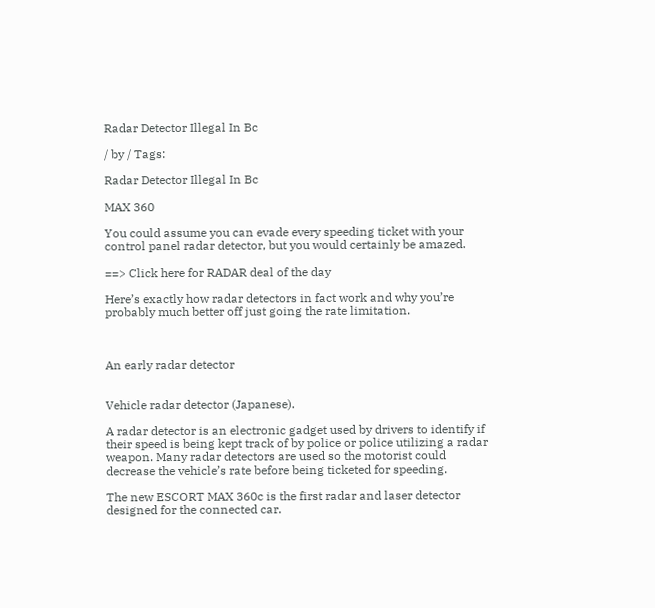Radar Detector Illegal In Bc

/ by / Tags:

Radar Detector Illegal In Bc

MAX 360

You could assume you can evade every speeding ticket with your control panel radar detector, but you would certainly be amazed.

==> Click here for RADAR deal of the day

Here’s exactly how radar detectors in fact work and why you’re probably much better off just going the rate limitation.



An early radar detector


Vehicle radar detector (Japanese).

A radar detector is an electronic gadget used by drivers to identify if their speed is being kept track of by police or police utilizing a radar weapon. Many radar detectors are used so the motorist could decrease the vehicle’s rate before being ticketed for speeding.

The new ESCORT MAX 360c is the first radar and laser detector designed for the connected car.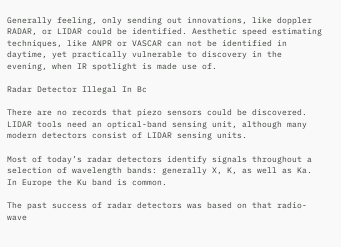Generally feeling, only sending out innovations, like doppler RADAR, or LIDAR could be identified. Aesthetic speed estimating techniques, like ANPR or VASCAR can not be identified in daytime, yet practically vulnerable to discovery in the evening, when IR spotlight is made use of.

Radar Detector Illegal In Bc

There are no records that piezo sensors could be discovered. LIDAR tools need an optical-band sensing unit, although many modern detectors consist of LIDAR sensing units.

Most of today’s radar detectors identify signals throughout a selection of wavelength bands: generally X, K, as well as Ka. In Europe the Ku band is common.

The past success of radar detectors was based on that radio-wave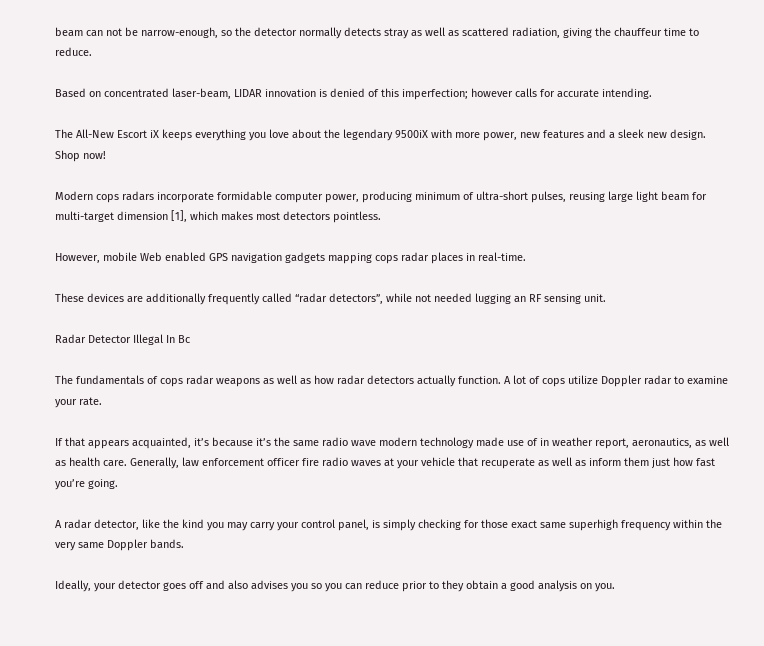beam can not be narrow-enough, so the detector normally detects stray as well as scattered radiation, giving the chauffeur time to reduce.

Based on concentrated laser-beam, LIDAR innovation is denied of this imperfection; however calls for accurate intending.

The All-New Escort iX keeps everything you love about the legendary 9500iX with more power, new features and a sleek new design. Shop now!

Modern cops radars incorporate formidable computer power, producing minimum of ultra-short pulses, reusing large light beam for multi-target dimension [1], which makes most detectors pointless.

However, mobile Web enabled GPS navigation gadgets mapping cops radar places in real-time.

These devices are additionally frequently called “radar detectors”, while not needed lugging an RF sensing unit.

Radar Detector Illegal In Bc

The fundamentals of cops radar weapons as well as how radar detectors actually function. A lot of cops utilize Doppler radar to examine your rate.

If that appears acquainted, it’s because it’s the same radio wave modern technology made use of in weather report, aeronautics, as well as health care. Generally, law enforcement officer fire radio waves at your vehicle that recuperate as well as inform them just how fast you’re going.

A radar detector, like the kind you may carry your control panel, is simply checking for those exact same superhigh frequency within the very same Doppler bands.

Ideally, your detector goes off and also advises you so you can reduce prior to they obtain a good analysis on you.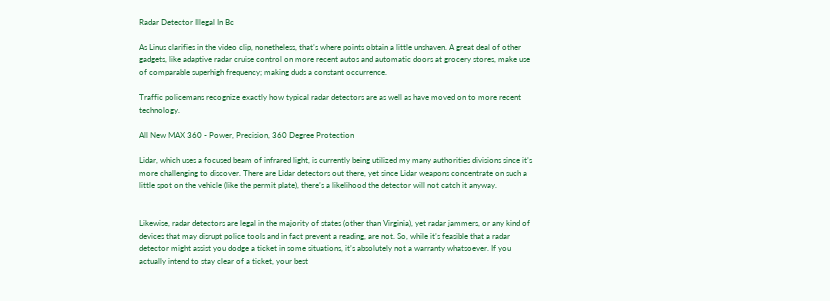Radar Detector Illegal In Bc

As Linus clarifies in the video clip, nonetheless, that’s where points obtain a little unshaven. A great deal of other gadgets, like adaptive radar cruise control on more recent autos and automatic doors at grocery stores, make use of comparable superhigh frequency; making duds a constant occurrence.

Traffic policemans recognize exactly how typical radar detectors are as well as have moved on to more recent technology.

All New MAX 360 - Power, Precision, 360 Degree Protection

Lidar, which uses a focused beam of infrared light, is currently being utilized my many authorities divisions since it’s more challenging to discover. There are Lidar detectors out there, yet since Lidar weapons concentrate on such a little spot on the vehicle (like the permit plate), there’s a likelihood the detector will not catch it anyway.


Likewise, radar detectors are legal in the majority of states (other than Virginia), yet radar jammers, or any kind of devices that may disrupt police tools and in fact prevent a reading, are not. So, while it’s feasible that a radar detector might assist you dodge a ticket in some situations, it’s absolutely not a warranty whatsoever. If you actually intend to stay clear of a ticket, your best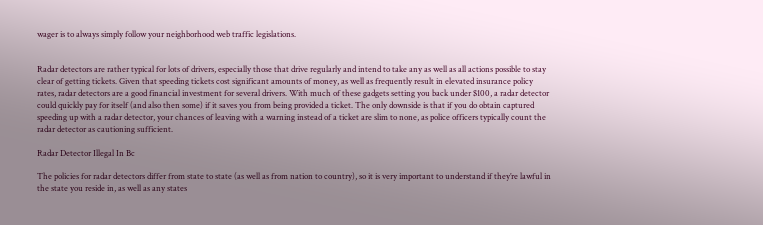wager is to always simply follow your neighborhood web traffic legislations.


Radar detectors are rather typical for lots of drivers, especially those that drive regularly and intend to take any as well as all actions possible to stay clear of getting tickets. Given that speeding tickets cost significant amounts of money, as well as frequently result in elevated insurance policy rates, radar detectors are a good financial investment for several drivers. With much of these gadgets setting you back under $100, a radar detector could quickly pay for itself (and also then some) if it saves you from being provided a ticket. The only downside is that if you do obtain captured speeding up with a radar detector, your chances of leaving with a warning instead of a ticket are slim to none, as police officers typically count the radar detector as cautioning sufficient.

Radar Detector Illegal In Bc

The policies for radar detectors differ from state to state (as well as from nation to country), so it is very important to understand if they’re lawful in the state you reside in, as well as any states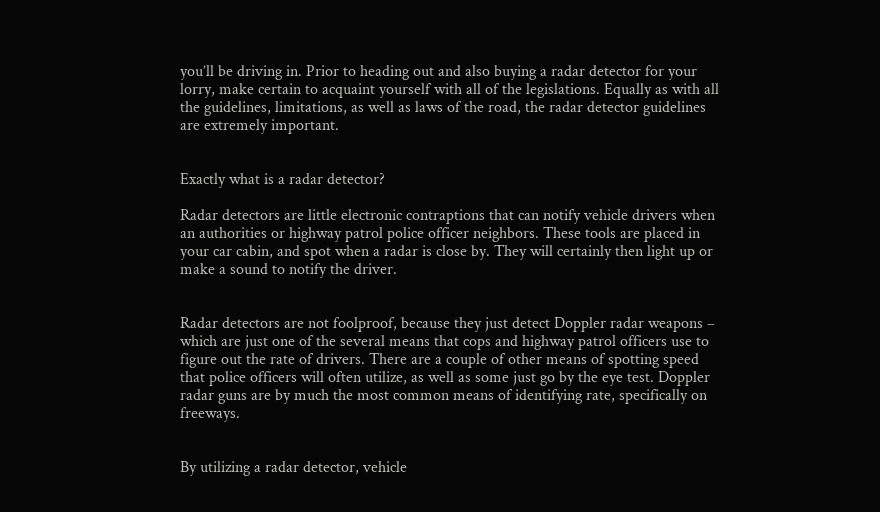you’ll be driving in. Prior to heading out and also buying a radar detector for your lorry, make certain to acquaint yourself with all of the legislations. Equally as with all the guidelines, limitations, as well as laws of the road, the radar detector guidelines are extremely important.


Exactly what is a radar detector?

Radar detectors are little electronic contraptions that can notify vehicle drivers when an authorities or highway patrol police officer neighbors. These tools are placed in your car cabin, and spot when a radar is close by. They will certainly then light up or make a sound to notify the driver.


Radar detectors are not foolproof, because they just detect Doppler radar weapons – which are just one of the several means that cops and highway patrol officers use to figure out the rate of drivers. There are a couple of other means of spotting speed that police officers will often utilize, as well as some just go by the eye test. Doppler radar guns are by much the most common means of identifying rate, specifically on freeways.


By utilizing a radar detector, vehicle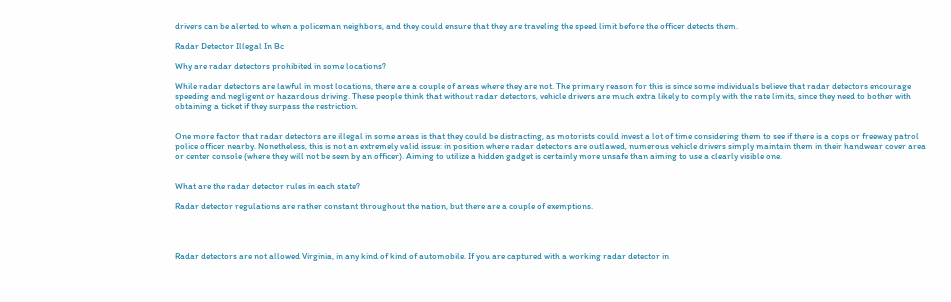drivers can be alerted to when a policeman neighbors, and they could ensure that they are traveling the speed limit before the officer detects them.

Radar Detector Illegal In Bc

Why are radar detectors prohibited in some locations?

While radar detectors are lawful in most locations, there are a couple of areas where they are not. The primary reason for this is since some individuals believe that radar detectors encourage speeding and negligent or hazardous driving. These people think that without radar detectors, vehicle drivers are much extra likely to comply with the rate limits, since they need to bother with obtaining a ticket if they surpass the restriction.


One more factor that radar detectors are illegal in some areas is that they could be distracting, as motorists could invest a lot of time considering them to see if there is a cops or freeway patrol police officer nearby. Nonetheless, this is not an extremely valid issue: in position where radar detectors are outlawed, numerous vehicle drivers simply maintain them in their handwear cover area or center console (where they will not be seen by an officer). Aiming to utilize a hidden gadget is certainly more unsafe than aiming to use a clearly visible one.


What are the radar detector rules in each state?

Radar detector regulations are rather constant throughout the nation, but there are a couple of exemptions.




Radar detectors are not allowed Virginia, in any kind of kind of automobile. If you are captured with a working radar detector in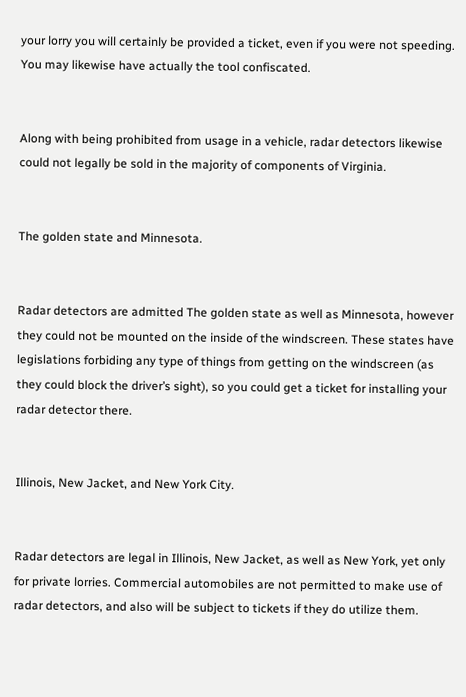your lorry you will certainly be provided a ticket, even if you were not speeding. You may likewise have actually the tool confiscated.


Along with being prohibited from usage in a vehicle, radar detectors likewise could not legally be sold in the majority of components of Virginia.


The golden state and Minnesota.


Radar detectors are admitted The golden state as well as Minnesota, however they could not be mounted on the inside of the windscreen. These states have legislations forbiding any type of things from getting on the windscreen (as they could block the driver’s sight), so you could get a ticket for installing your radar detector there.


Illinois, New Jacket, and New York City.


Radar detectors are legal in Illinois, New Jacket, as well as New York, yet only for private lorries. Commercial automobiles are not permitted to make use of radar detectors, and also will be subject to tickets if they do utilize them.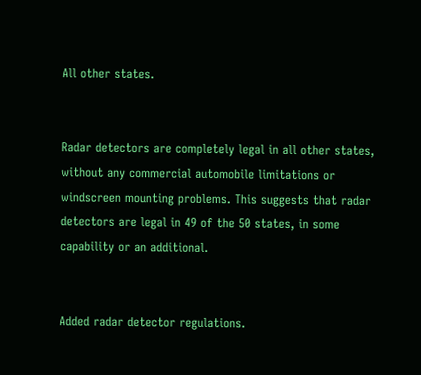All other states.


Radar detectors are completely legal in all other states, without any commercial automobile limitations or windscreen mounting problems. This suggests that radar detectors are legal in 49 of the 50 states, in some capability or an additional.


Added radar detector regulations.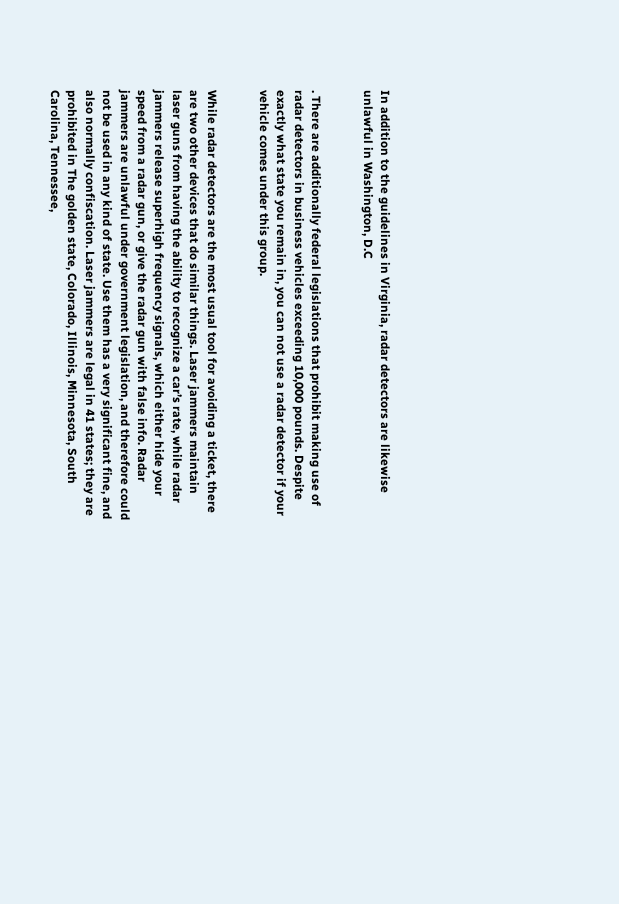In addition to the guidelines in Virginia, radar detectors are likewise unlawful in Washington, D.C


. There are additionally federal legislations that prohibit making use of radar detectors in business vehicles exceeding 10,000 pounds. Despite exactly what state you remain in, you can not use a radar detector if your vehicle comes under this group.


While radar detectors are the most usual tool for avoiding a ticket, there are two other devices that do similar things. Laser jammers maintain laser guns from having the ability to recognize a car’s rate, while radar jammers release superhigh frequency signals, which either hide your speed from a radar gun, or give the radar gun with false info. Radar jammers are unlawful under government legislation, and therefore could not be used in any kind of state. Use them has a very significant fine, and also normally confiscation. Laser jammers are legal in 41 states; they are prohibited in The golden state, Colorado, Illinois, Minnesota, South Carolina, Tennessee,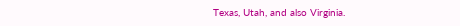Texas, Utah, and also Virginia.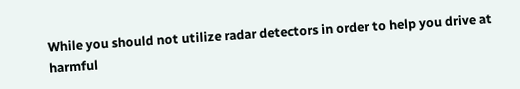While you should not utilize radar detectors in order to help you drive at harmful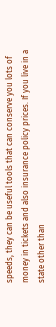speeds, they can be useful tools that can conserve you lots of money in tickets and also insurance policy prices. If you live in a state other than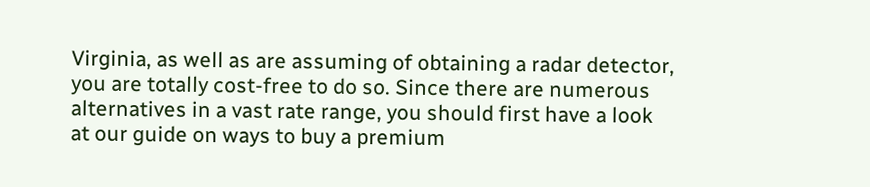Virginia, as well as are assuming of obtaining a radar detector, you are totally cost-free to do so. Since there are numerous alternatives in a vast rate range, you should first have a look at our guide on ways to buy a premium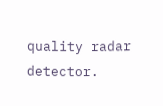quality radar detector.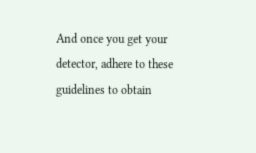And once you get your detector, adhere to these guidelines to obtain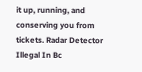it up, running, and conserving you from tickets. Radar Detector Illegal In Bc